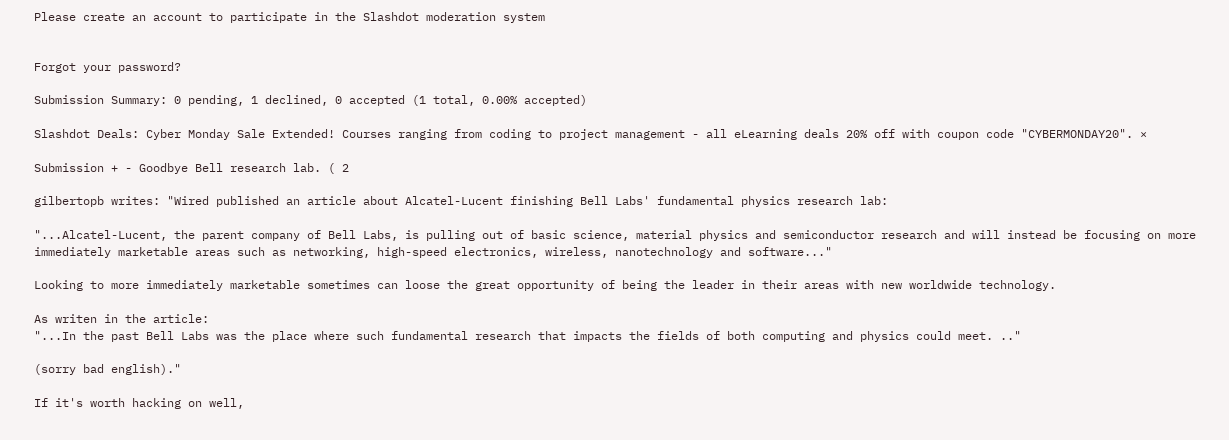Please create an account to participate in the Slashdot moderation system


Forgot your password?

Submission Summary: 0 pending, 1 declined, 0 accepted (1 total, 0.00% accepted)

Slashdot Deals: Cyber Monday Sale Extended! Courses ranging from coding to project management - all eLearning deals 20% off with coupon code "CYBERMONDAY20". ×

Submission + - Goodbye Bell research lab. ( 2

gilbertopb writes: "Wired published an article about Alcatel-Lucent finishing Bell Labs' fundamental physics research lab:

"...Alcatel-Lucent, the parent company of Bell Labs, is pulling out of basic science, material physics and semiconductor research and will instead be focusing on more immediately marketable areas such as networking, high-speed electronics, wireless, nanotechnology and software..."

Looking to more immediately marketable sometimes can loose the great opportunity of being the leader in their areas with new worldwide technology.

As writen in the article:
"...In the past Bell Labs was the place where such fundamental research that impacts the fields of both computing and physics could meet. .."

(sorry bad english)."

If it's worth hacking on well,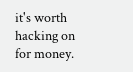it's worth hacking on for money.